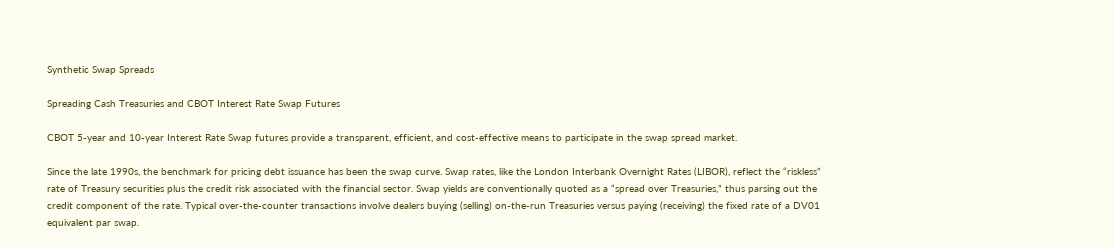Synthetic Swap Spreads

Spreading Cash Treasuries and CBOT Interest Rate Swap Futures

CBOT 5-year and 10-year Interest Rate Swap futures provide a transparent, efficient, and cost-effective means to participate in the swap spread market.

Since the late 1990s, the benchmark for pricing debt issuance has been the swap curve. Swap rates, like the London Interbank Overnight Rates (LIBOR), reflect the “riskless” rate of Treasury securities plus the credit risk associated with the financial sector. Swap yields are conventionally quoted as a “spread over Treasuries,” thus parsing out the credit component of the rate. Typical over-the-counter transactions involve dealers buying (selling) on-the-run Treasuries versus paying (receiving) the fixed rate of a DV01 equivalent par swap.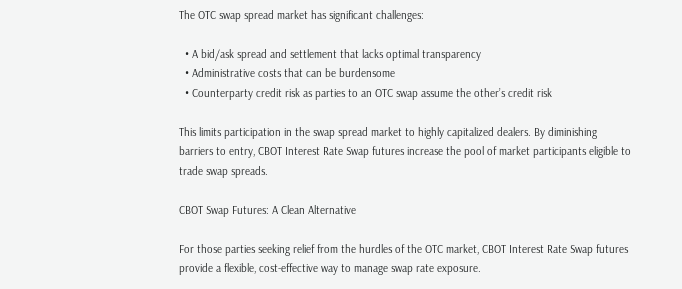The OTC swap spread market has significant challenges:

  • A bid/ask spread and settlement that lacks optimal transparency
  • Administrative costs that can be burdensome
  • Counterparty credit risk as parties to an OTC swap assume the other’s credit risk

This limits participation in the swap spread market to highly capitalized dealers. By diminishing barriers to entry, CBOT Interest Rate Swap futures increase the pool of market participants eligible to trade swap spreads.

CBOT Swap Futures: A Clean Alternative

For those parties seeking relief from the hurdles of the OTC market, CBOT Interest Rate Swap futures provide a flexible, cost-effective way to manage swap rate exposure.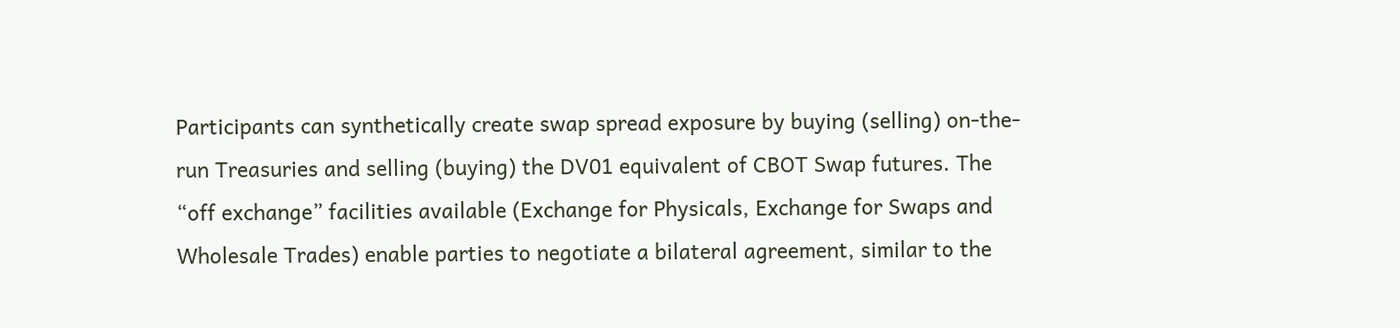Participants can synthetically create swap spread exposure by buying (selling) on-the-run Treasuries and selling (buying) the DV01 equivalent of CBOT Swap futures. The “off exchange” facilities available (Exchange for Physicals, Exchange for Swaps and Wholesale Trades) enable parties to negotiate a bilateral agreement, similar to the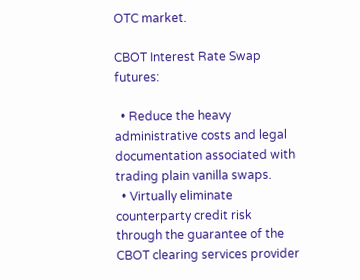OTC market.

CBOT Interest Rate Swap futures:

  • Reduce the heavy administrative costs and legal documentation associated with trading plain vanilla swaps.
  • Virtually eliminate counterparty credit risk through the guarantee of the CBOT clearing services provider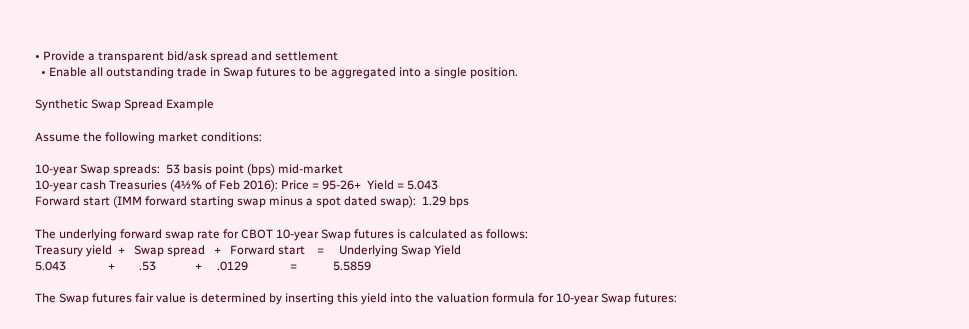• Provide a transparent bid/ask spread and settlement
  • Enable all outstanding trade in Swap futures to be aggregated into a single position.

Synthetic Swap Spread Example

Assume the following market conditions:

10-year Swap spreads:  53 basis point (bps) mid-market
10-year cash Treasuries (4½% of Feb 2016): Price = 95-26+  Yield = 5.043
Forward start (IMM forward starting swap minus a spot dated swap):  1.29 bps

The underlying forward swap rate for CBOT 10-year Swap futures is calculated as follows:
Treasury yield  +   Swap spread   +   Forward start    =     Underlying Swap Yield
5.043              +        .53             +     .0129              =            5.5859

The Swap futures fair value is determined by inserting this yield into the valuation formula for 10-year Swap futures: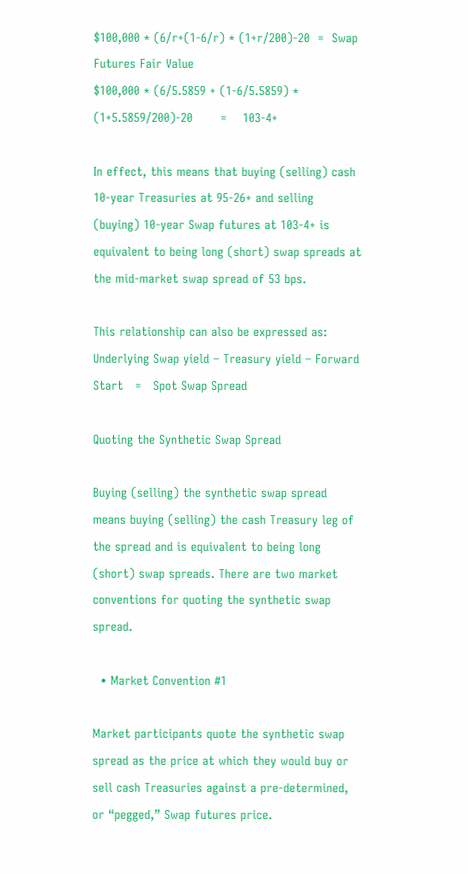$100,000 * (6/r+(1-6/r) * (1+r/200)-20  =  Swap Futures Fair Value
$100,000 * (6/5.5859 + (1-6/5.5859) * (1+5.5859/200)-20       =    103-4+

In effect, this means that buying (selling) cash 10-year Treasuries at 95-26+ and selling (buying) 10-year Swap futures at 103-4+ is equivalent to being long (short) swap spreads at the mid-market swap spread of 53 bps.

This relationship can also be expressed as:
Underlying Swap yield – Treasury yield – Forward Start   =   Spot Swap Spread

Quoting the Synthetic Swap Spread

Buying (selling) the synthetic swap spread means buying (selling) the cash Treasury leg of the spread and is equivalent to being long (short) swap spreads. There are two market conventions for quoting the synthetic swap spread.

  • Market Convention #1

Market participants quote the synthetic swap spread as the price at which they would buy or sell cash Treasuries against a pre-determined, or “pegged,” Swap futures price.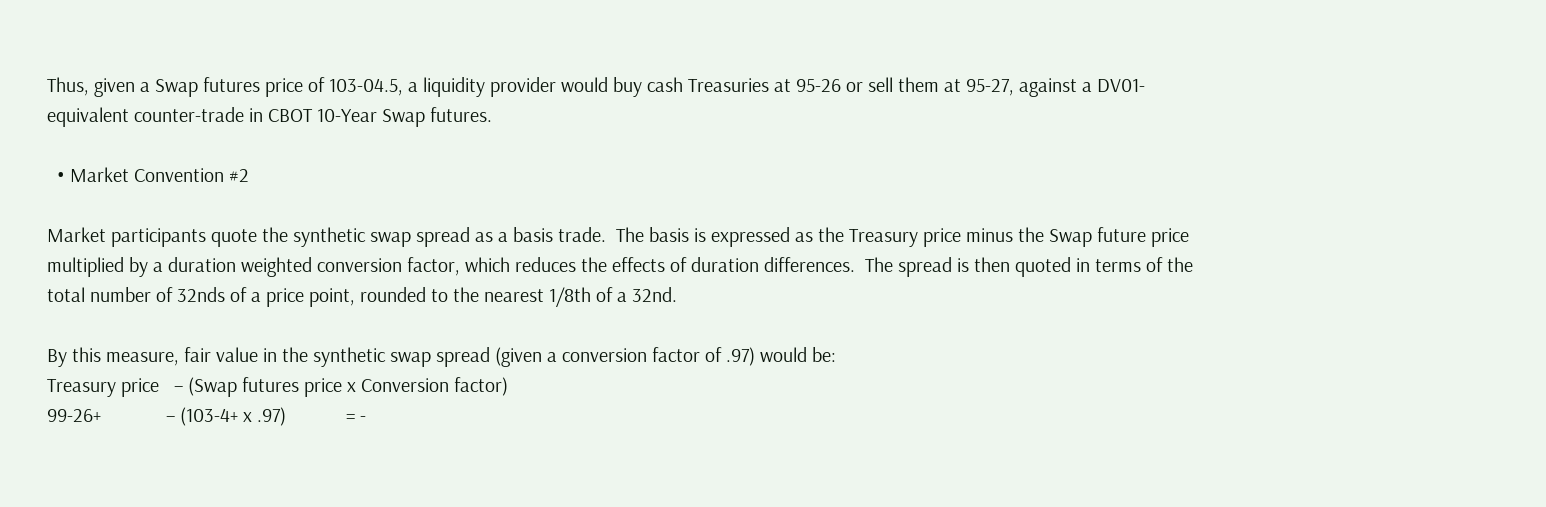Thus, given a Swap futures price of 103-04.5, a liquidity provider would buy cash Treasuries at 95-26 or sell them at 95-27, against a DV01-equivalent counter-trade in CBOT 10-Year Swap futures.

  • Market Convention #2

Market participants quote the synthetic swap spread as a basis trade.  The basis is expressed as the Treasury price minus the Swap future price multiplied by a duration weighted conversion factor, which reduces the effects of duration differences.  The spread is then quoted in terms of the total number of 32nds of a price point, rounded to the nearest 1/8th of a 32nd.

By this measure, fair value in the synthetic swap spread (given a conversion factor of .97) would be:
Treasury price   – (Swap futures price x Conversion factor)
99-26+             – (103-4+ x .97)            = -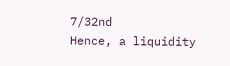7/32nd
Hence, a liquidity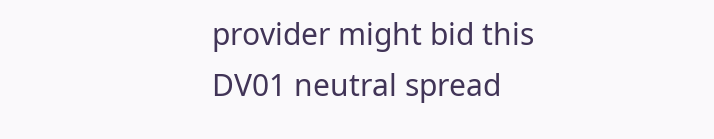provider might bid this DV01 neutral spread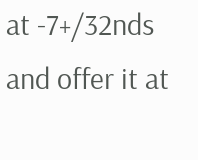at -7+/32nds and offer it at